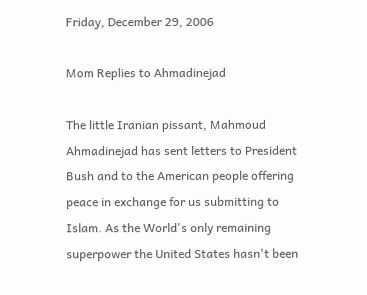Friday, December 29, 2006

Mom Replies to Ahmadinejad

The little Iranian pissant, Mahmoud Ahmadinejad has sent letters to President Bush and to the American people offering peace in exchange for us submitting to Islam. As the World's only remaining superpower the United States hasn't been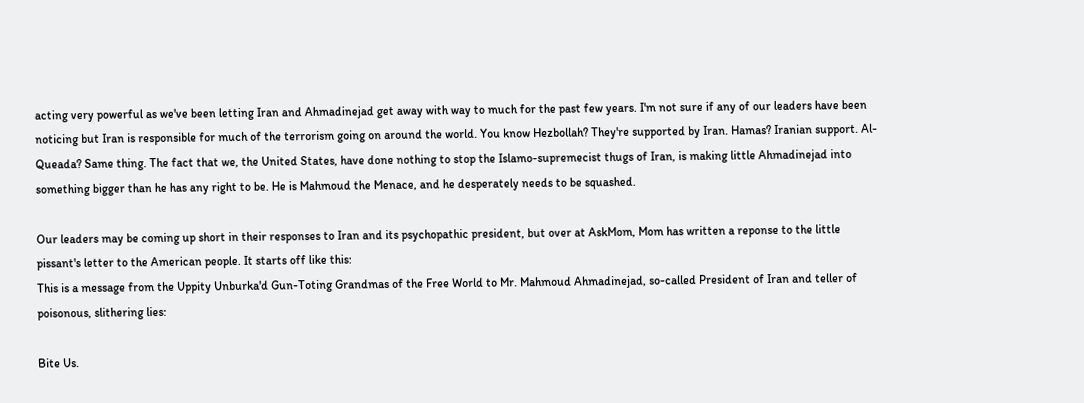acting very powerful as we've been letting Iran and Ahmadinejad get away with way to much for the past few years. I'm not sure if any of our leaders have been noticing but Iran is responsible for much of the terrorism going on around the world. You know Hezbollah? They're supported by Iran. Hamas? Iranian support. Al-Queada? Same thing. The fact that we, the United States, have done nothing to stop the Islamo-supremecist thugs of Iran, is making little Ahmadinejad into something bigger than he has any right to be. He is Mahmoud the Menace, and he desperately needs to be squashed.

Our leaders may be coming up short in their responses to Iran and its psychopathic president, but over at AskMom, Mom has written a reponse to the little pissant's letter to the American people. It starts off like this:
This is a message from the Uppity Unburka'd Gun-Toting Grandmas of the Free World to Mr. Mahmoud Ahmadinejad, so-called President of Iran and teller of poisonous, slithering lies:

Bite Us.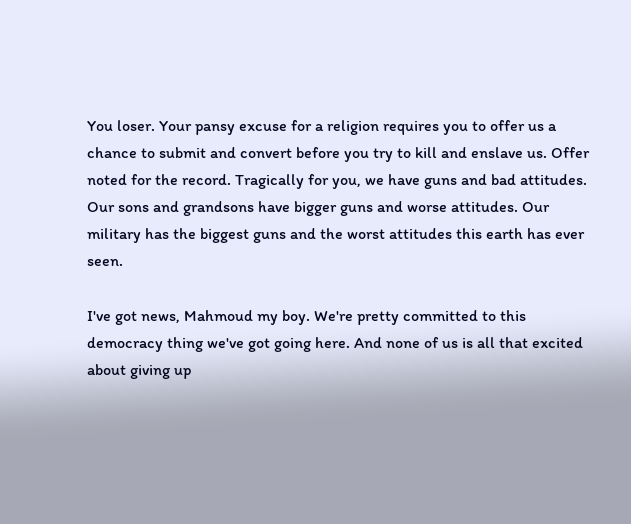You loser. Your pansy excuse for a religion requires you to offer us a chance to submit and convert before you try to kill and enslave us. Offer noted for the record. Tragically for you, we have guns and bad attitudes. Our sons and grandsons have bigger guns and worse attitudes. Our military has the biggest guns and the worst attitudes this earth has ever seen.

I've got news, Mahmoud my boy. We're pretty committed to this democracy thing we've got going here. And none of us is all that excited about giving up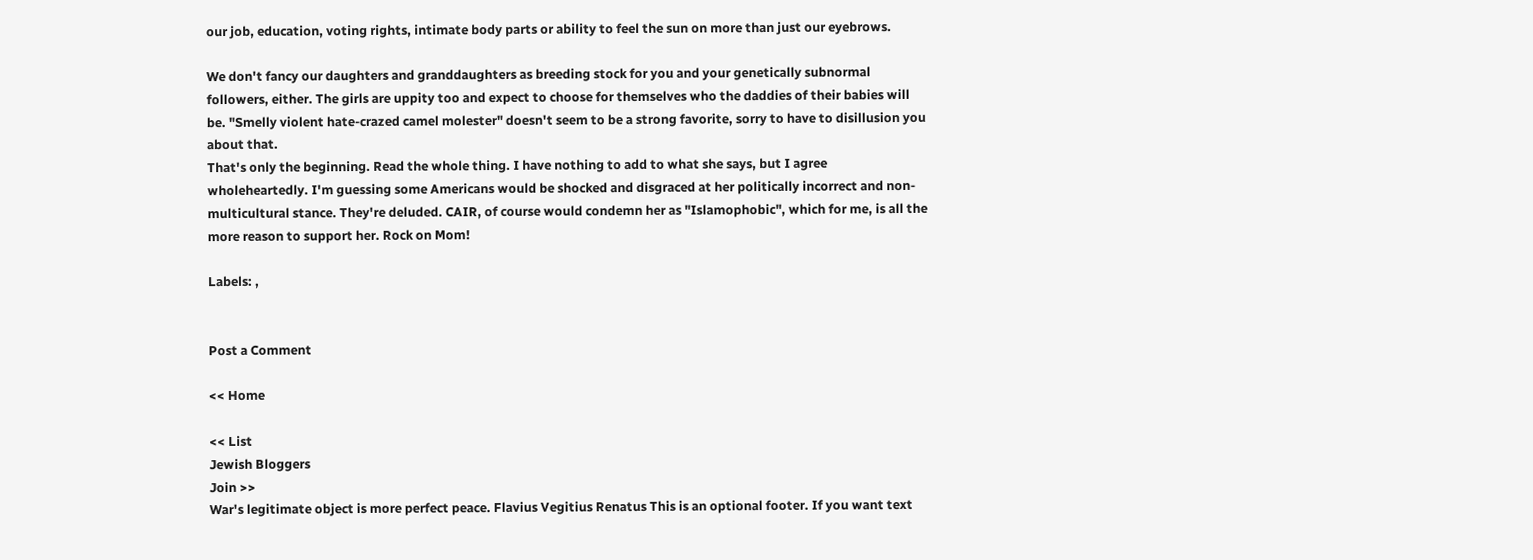our job, education, voting rights, intimate body parts or ability to feel the sun on more than just our eyebrows.

We don't fancy our daughters and granddaughters as breeding stock for you and your genetically subnormal followers, either. The girls are uppity too and expect to choose for themselves who the daddies of their babies will be. "Smelly violent hate-crazed camel molester" doesn't seem to be a strong favorite, sorry to have to disillusion you about that.
That's only the beginning. Read the whole thing. I have nothing to add to what she says, but I agree wholeheartedly. I'm guessing some Americans would be shocked and disgraced at her politically incorrect and non-multicultural stance. They're deluded. CAIR, of course would condemn her as "Islamophobic", which for me, is all the more reason to support her. Rock on Mom!

Labels: ,


Post a Comment

<< Home

<< List
Jewish Bloggers
Join >>
War's legitimate object is more perfect peace. Flavius Vegitius Renatus This is an optional footer. If you want text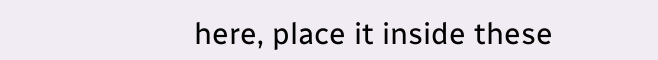here, place it inside these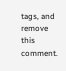tags, and remove this comment.